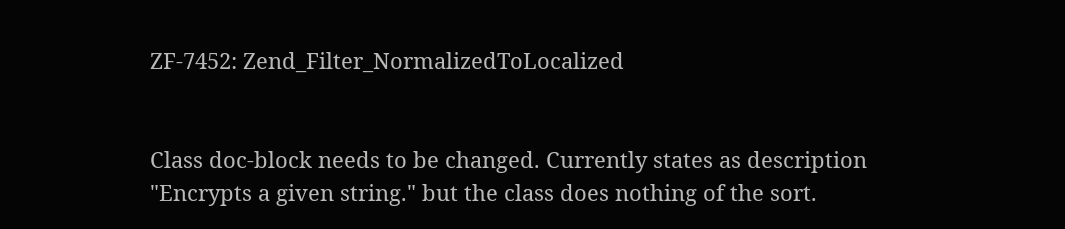ZF-7452: Zend_Filter_NormalizedToLocalized


Class doc-block needs to be changed. Currently states as description "Encrypts a given string." but the class does nothing of the sort.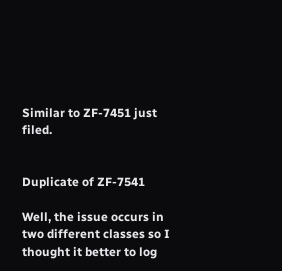Similar to ZF-7451 just filed.


Duplicate of ZF-7541

Well, the issue occurs in two different classes so I thought it better to log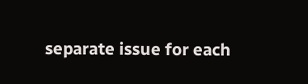separate issue for each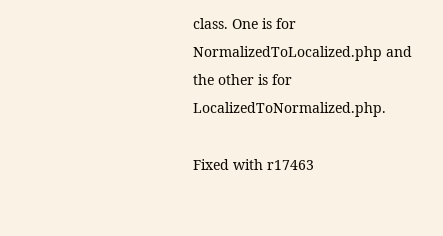class. One is for NormalizedToLocalized.php and the other is for LocalizedToNormalized.php.

Fixed with r17463